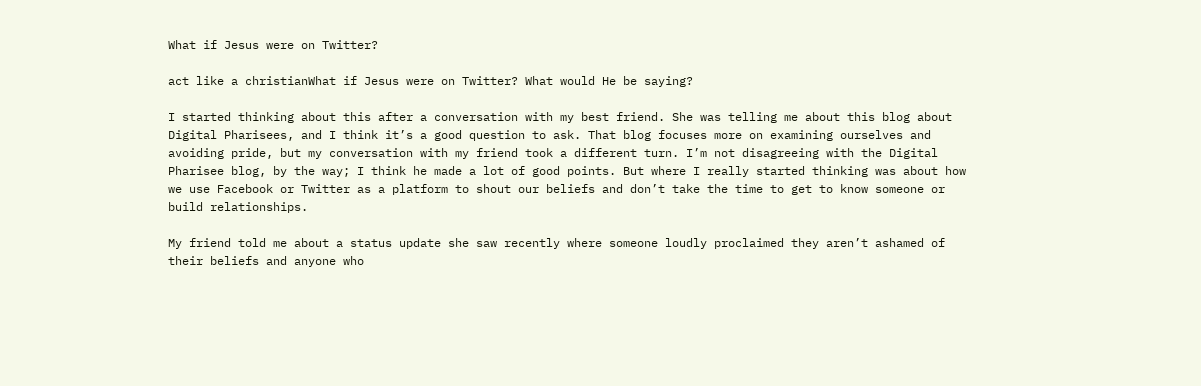What if Jesus were on Twitter?

act like a christianWhat if Jesus were on Twitter? What would He be saying?

I started thinking about this after a conversation with my best friend. She was telling me about this blog about Digital Pharisees, and I think it’s a good question to ask. That blog focuses more on examining ourselves and avoiding pride, but my conversation with my friend took a different turn. I’m not disagreeing with the Digital Pharisee blog, by the way; I think he made a lot of good points. But where I really started thinking was about how we use Facebook or Twitter as a platform to shout our beliefs and don’t take the time to get to know someone or build relationships.

My friend told me about a status update she saw recently where someone loudly proclaimed they aren’t ashamed of their beliefs and anyone who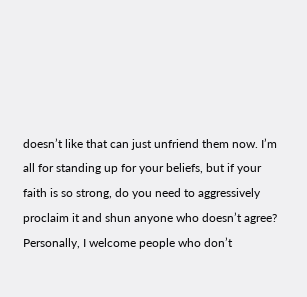doesn’t like that can just unfriend them now. I’m all for standing up for your beliefs, but if your faith is so strong, do you need to aggressively proclaim it and shun anyone who doesn’t agree? Personally, I welcome people who don’t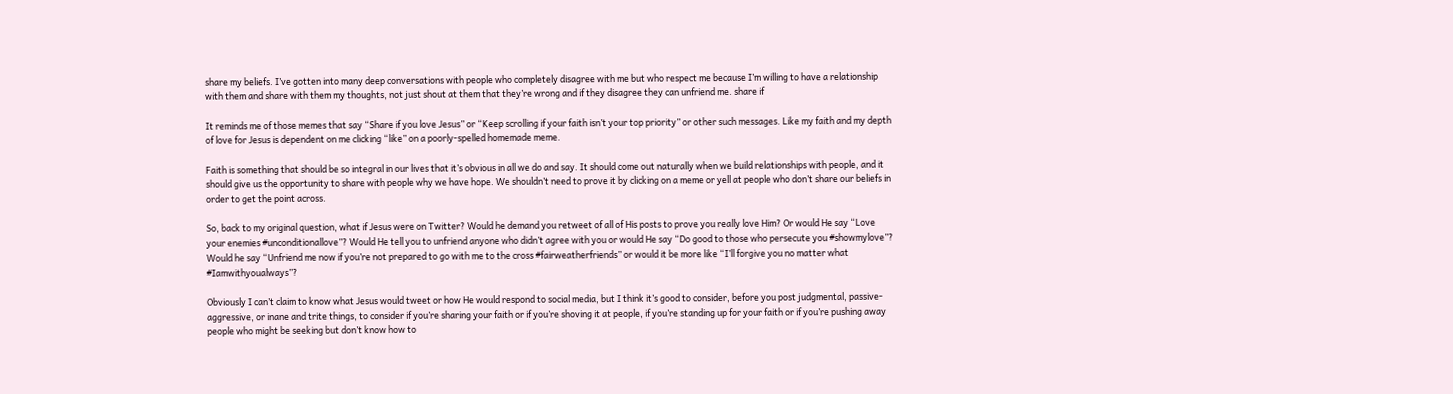share my beliefs. I’ve gotten into many deep conversations with people who completely disagree with me but who respect me because I’m willing to have a relationship with them and share with them my thoughts, not just shout at them that they’re wrong and if they disagree they can unfriend me. share if

It reminds me of those memes that say “Share if you love Jesus” or “Keep scrolling if your faith isn’t your top priority” or other such messages. Like my faith and my depth of love for Jesus is dependent on me clicking “like” on a poorly-spelled homemade meme.

Faith is something that should be so integral in our lives that it’s obvious in all we do and say. It should come out naturally when we build relationships with people, and it should give us the opportunity to share with people why we have hope. We shouldn’t need to prove it by clicking on a meme or yell at people who don’t share our beliefs in order to get the point across.

So, back to my original question, what if Jesus were on Twitter? Would he demand you retweet of all of His posts to prove you really love Him? Or would He say “Love your enemies #unconditionallove”? Would He tell you to unfriend anyone who didn’t agree with you or would He say “Do good to those who persecute you #showmylove”? Would he say “Unfriend me now if you’re not prepared to go with me to the cross #fairweatherfriends” or would it be more like “I’ll forgive you no matter what #Iamwithyoualways”?

Obviously I can’t claim to know what Jesus would tweet or how He would respond to social media, but I think it’s good to consider, before you post judgmental, passive-aggressive, or inane and trite things, to consider if you’re sharing your faith or if you’re shoving it at people, if you’re standing up for your faith or if you’re pushing away people who might be seeking but don’t know how to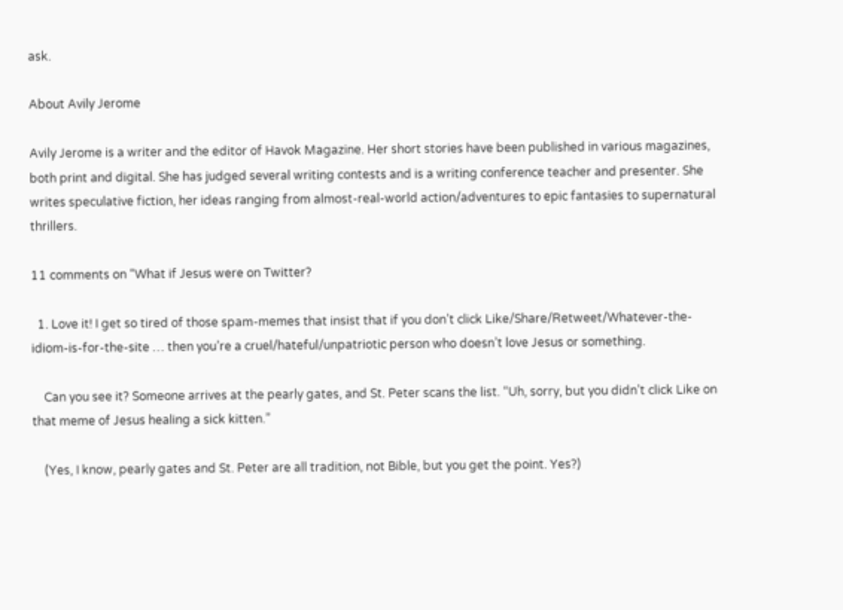ask.

About Avily Jerome

Avily Jerome is a writer and the editor of Havok Magazine. Her short stories have been published in various magazines, both print and digital. She has judged several writing contests and is a writing conference teacher and presenter. She writes speculative fiction, her ideas ranging from almost-real-world action/adventures to epic fantasies to supernatural thrillers.

11 comments on “What if Jesus were on Twitter?

  1. Love it! I get so tired of those spam-memes that insist that if you don’t click Like/Share/Retweet/Whatever-the-idiom-is-for-the-site … then you’re a cruel/hateful/unpatriotic person who doesn’t love Jesus or something.

    Can you see it? Someone arrives at the pearly gates, and St. Peter scans the list. “Uh, sorry, but you didn’t click Like on that meme of Jesus healing a sick kitten.”

    (Yes, I know, pearly gates and St. Peter are all tradition, not Bible, but you get the point. Yes?)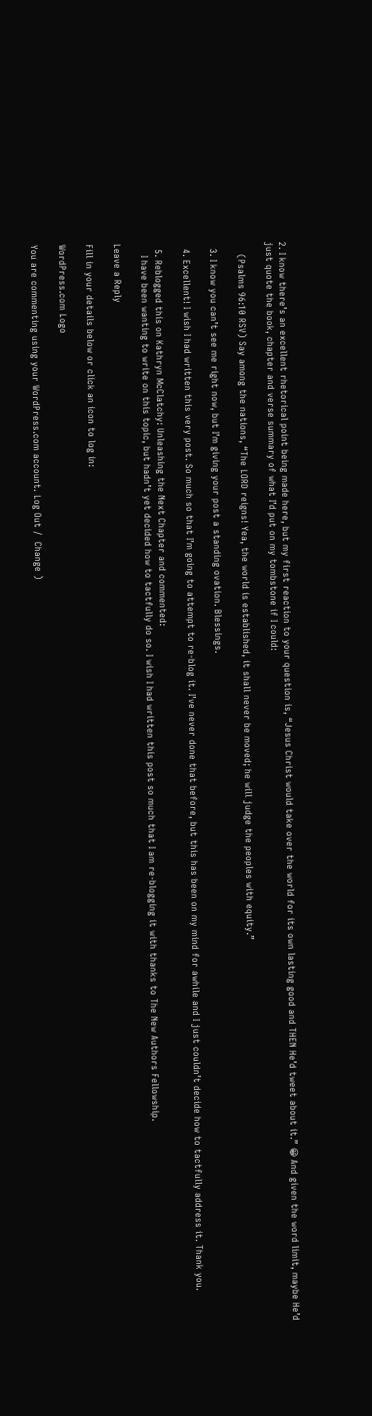2. I know there’s an excellent rhetorical point being made here, but my first reaction to your question is, “Jesus Christ would take over the world for its own lasting good and THEN He’d tweet about it.” 😀 And given the word limit, maybe He’d just quote the book, chapter and verse summary of what I’d put on my tombstone if I could:

    (Psalms 96:10 RSV) Say among the nations, “The LORD reigns! Yea, the world is established, it shall never be moved; he will judge the peoples with equity.”

  3. I know you can’t see me right now, but I’m giving your post a standing ovation. Blessings.

  4. Excellent! I wish I had written this very post. So much so that I’m going to attempt to re-blog it. I’ve never done that before, but this has been on my mind for awhile and I just couldn’t decide how to tactfully address it. Thank you.

  5. Reblogged this on Kathryn McClatchy: Unleashing the Next Chapter and commented:
    I have been wanting to write on this topic, but hadn’t yet decided how to tactfully do so. I wish I had written this post so much that I am re-blogging it with thanks to The New Authors Fellowship.

Leave a Reply

Fill in your details below or click an icon to log in:

WordPress.com Logo

You are commenting using your WordPress.com account. Log Out /  Change )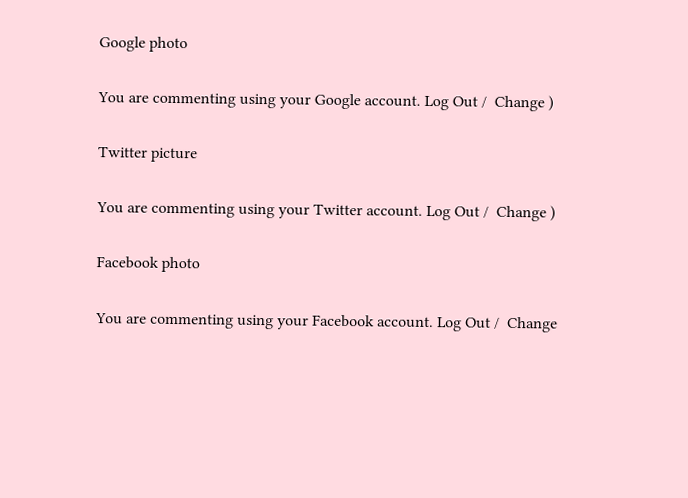Google photo

You are commenting using your Google account. Log Out /  Change )

Twitter picture

You are commenting using your Twitter account. Log Out /  Change )

Facebook photo

You are commenting using your Facebook account. Log Out /  Change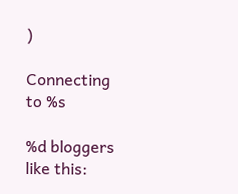)

Connecting to %s

%d bloggers like this: